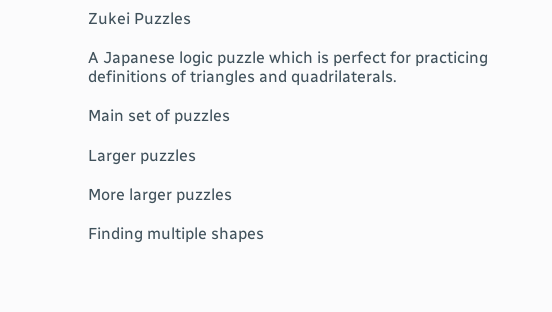Zukei Puzzles

A Japanese logic puzzle which is perfect for practicing definitions of triangles and quadrilaterals.

Main set of puzzles

Larger puzzles

More larger puzzles

Finding multiple shapes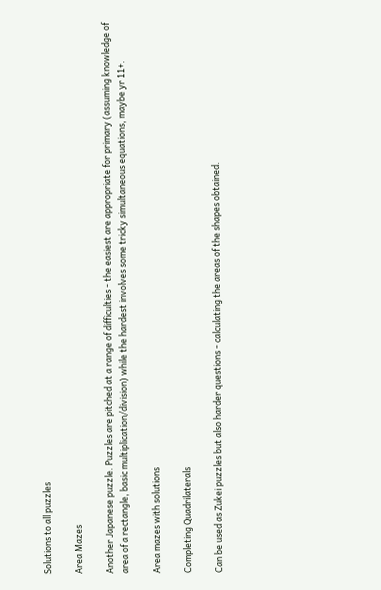Solutions to all puzzles

Area Mazes

Another Japanese puzzle. Puzzles are pitched at a range of difficulties - the easiest are appropriate for primary (assuming knowledge of area of a rectangle, basic multiplication/division) while the hardest involves some tricky simultaneous equations, maybe yr 11+.

Area mazes with solutions

Completing Quadrilaterals

Can be used as Zukei puzzles but also harder questions - calculating the areas of the shapes obtained.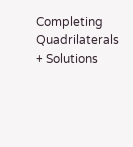Completing Quadrilaterals + Solutions